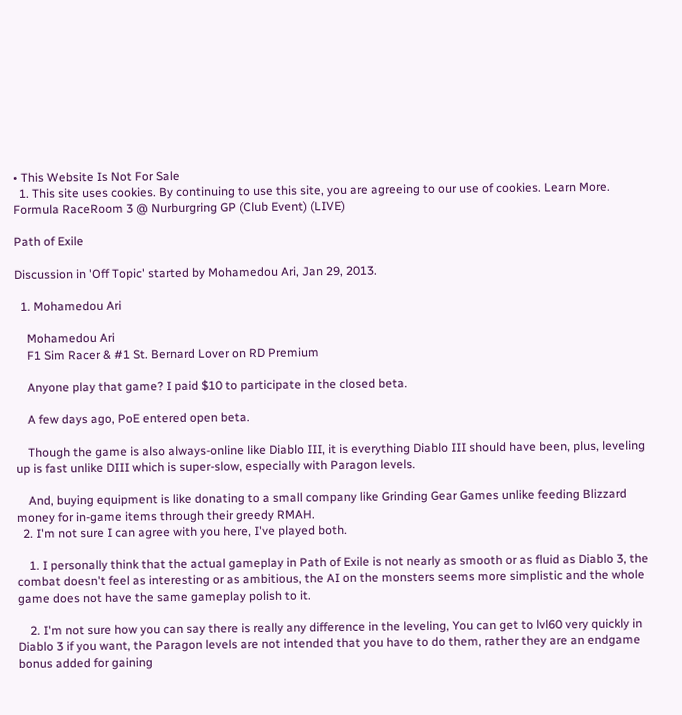• This Website Is Not For Sale
  1. This site uses cookies. By continuing to use this site, you are agreeing to our use of cookies. Learn More.
Formula RaceRoom 3 @ Nurburgring GP (Club Event) (LIVE)

Path of Exile

Discussion in 'Off Topic' started by Mohamedou Ari, Jan 29, 2013.

  1. Mohamedou Ari

    Mohamedou Ari
    F1 Sim Racer & #1 St. Bernard Lover on RD Premium

    Anyone play that game? I paid $10 to participate in the closed beta.

    A few days ago, PoE entered open beta.

    Though the game is also always-online like Diablo III, it is everything Diablo III should have been, plus, leveling up is fast unlike DIII which is super-slow, especially with Paragon levels.

    And, buying equipment is like donating to a small company like Grinding Gear Games unlike feeding Blizzard money for in-game items through their greedy RMAH.
  2. I'm not sure I can agree with you here, I've played both.

    1. I personally think that the actual gameplay in Path of Exile is not nearly as smooth or as fluid as Diablo 3, the combat doesn't feel as interesting or as ambitious, the AI on the monsters seems more simplistic and the whole game does not have the same gameplay polish to it.

    2. I'm not sure how you can say there is really any difference in the leveling, You can get to lvl60 very quickly in Diablo 3 if you want, the Paragon levels are not intended that you have to do them, rather they are an endgame bonus added for gaining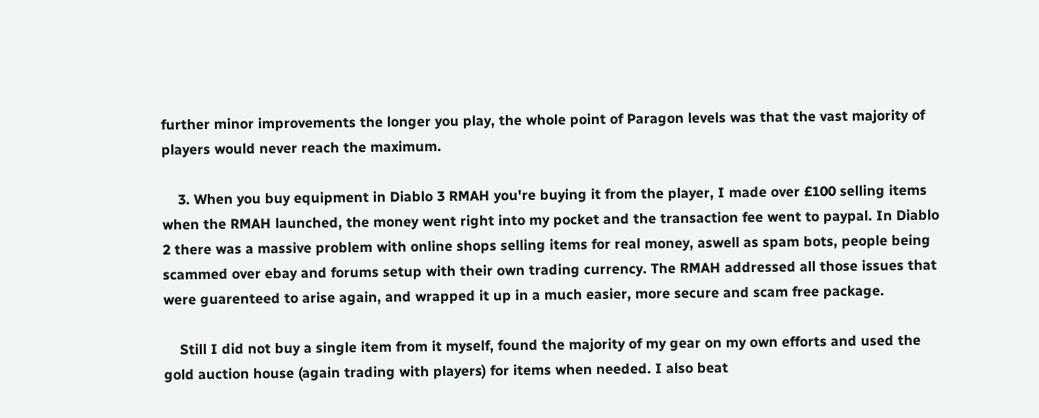further minor improvements the longer you play, the whole point of Paragon levels was that the vast majority of players would never reach the maximum.

    3. When you buy equipment in Diablo 3 RMAH you're buying it from the player, I made over £100 selling items when the RMAH launched, the money went right into my pocket and the transaction fee went to paypal. In Diablo 2 there was a massive problem with online shops selling items for real money, aswell as spam bots, people being scammed over ebay and forums setup with their own trading currency. The RMAH addressed all those issues that were guarenteed to arise again, and wrapped it up in a much easier, more secure and scam free package.

    Still I did not buy a single item from it myself, found the majority of my gear on my own efforts and used the gold auction house (again trading with players) for items when needed. I also beat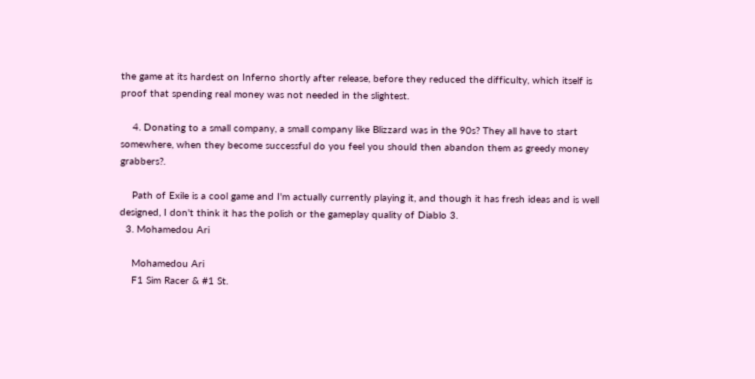the game at its hardest on Inferno shortly after release, before they reduced the difficulty, which itself is proof that spending real money was not needed in the slightest.

    4. Donating to a small company, a small company like Blizzard was in the 90s? They all have to start somewhere, when they become successful do you feel you should then abandon them as greedy money grabbers?.

    Path of Exile is a cool game and I'm actually currently playing it, and though it has fresh ideas and is well designed, I don't think it has the polish or the gameplay quality of Diablo 3.
  3. Mohamedou Ari

    Mohamedou Ari
    F1 Sim Racer & #1 St.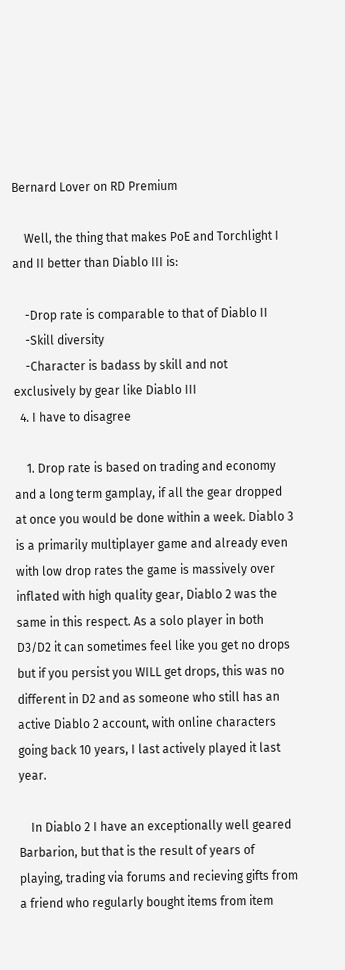Bernard Lover on RD Premium

    Well, the thing that makes PoE and Torchlight I and II better than Diablo III is:

    -Drop rate is comparable to that of Diablo II
    -Skill diversity
    -Character is badass by skill and not exclusively by gear like Diablo III
  4. I have to disagree

    1. Drop rate is based on trading and economy and a long term gamplay, if all the gear dropped at once you would be done within a week. Diablo 3 is a primarily multiplayer game and already even with low drop rates the game is massively over inflated with high quality gear, Diablo 2 was the same in this respect. As a solo player in both D3/D2 it can sometimes feel like you get no drops but if you persist you WILL get drops, this was no different in D2 and as someone who still has an active Diablo 2 account, with online characters going back 10 years, I last actively played it last year.

    In Diablo 2 I have an exceptionally well geared Barbarion, but that is the result of years of playing, trading via forums and recieving gifts from a friend who regularly bought items from item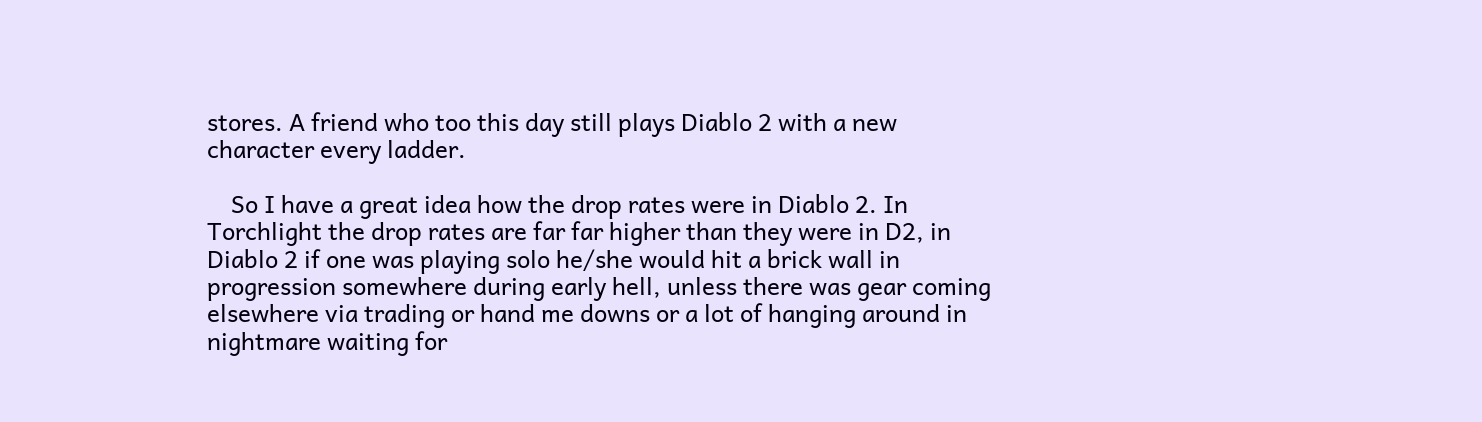stores. A friend who too this day still plays Diablo 2 with a new character every ladder.

    So I have a great idea how the drop rates were in Diablo 2. In Torchlight the drop rates are far far higher than they were in D2, in Diablo 2 if one was playing solo he/she would hit a brick wall in progression somewhere during early hell, unless there was gear coming elsewhere via trading or hand me downs or a lot of hanging around in nightmare waiting for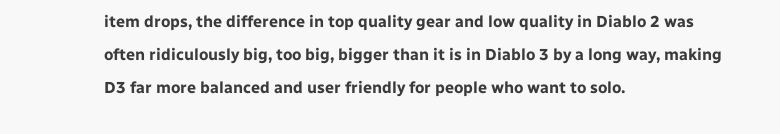item drops, the difference in top quality gear and low quality in Diablo 2 was often ridiculously big, too big, bigger than it is in Diablo 3 by a long way, making D3 far more balanced and user friendly for people who want to solo.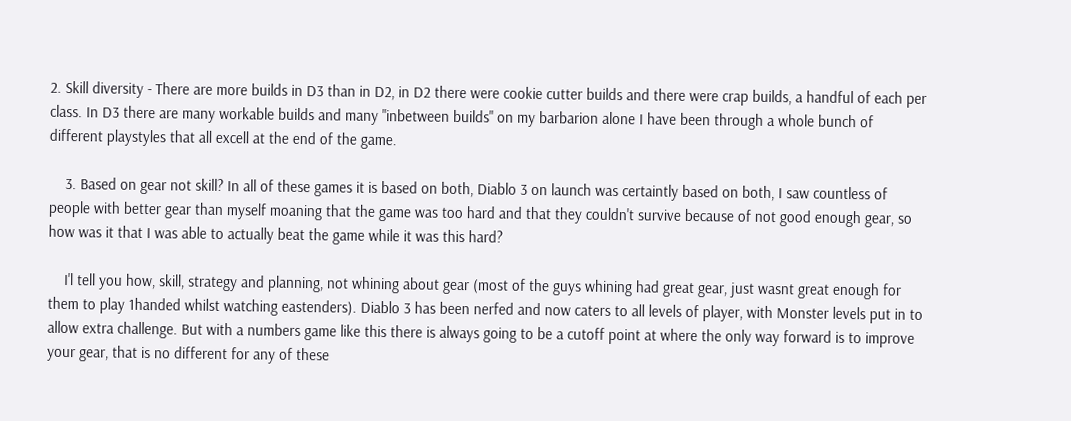2. Skill diversity - There are more builds in D3 than in D2, in D2 there were cookie cutter builds and there were crap builds, a handful of each per class. In D3 there are many workable builds and many "inbetween builds" on my barbarion alone I have been through a whole bunch of different playstyles that all excell at the end of the game.

    3. Based on gear not skill? In all of these games it is based on both, Diablo 3 on launch was certaintly based on both, I saw countless of people with better gear than myself moaning that the game was too hard and that they couldn't survive because of not good enough gear, so how was it that I was able to actually beat the game while it was this hard?

    I'l tell you how, skill, strategy and planning, not whining about gear (most of the guys whining had great gear, just wasnt great enough for them to play 1handed whilst watching eastenders). Diablo 3 has been nerfed and now caters to all levels of player, with Monster levels put in to allow extra challenge. But with a numbers game like this there is always going to be a cutoff point at where the only way forward is to improve your gear, that is no different for any of these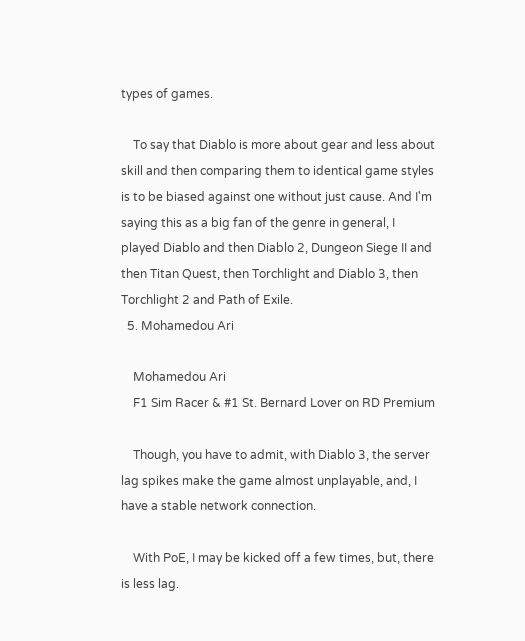types of games.

    To say that Diablo is more about gear and less about skill and then comparing them to identical game styles is to be biased against one without just cause. And I'm saying this as a big fan of the genre in general, I played Diablo and then Diablo 2, Dungeon Siege II and then Titan Quest, then Torchlight and Diablo 3, then Torchlight 2 and Path of Exile.
  5. Mohamedou Ari

    Mohamedou Ari
    F1 Sim Racer & #1 St. Bernard Lover on RD Premium

    Though, you have to admit, with Diablo 3, the server lag spikes make the game almost unplayable, and, I have a stable network connection.

    With PoE, I may be kicked off a few times, but, there is less lag.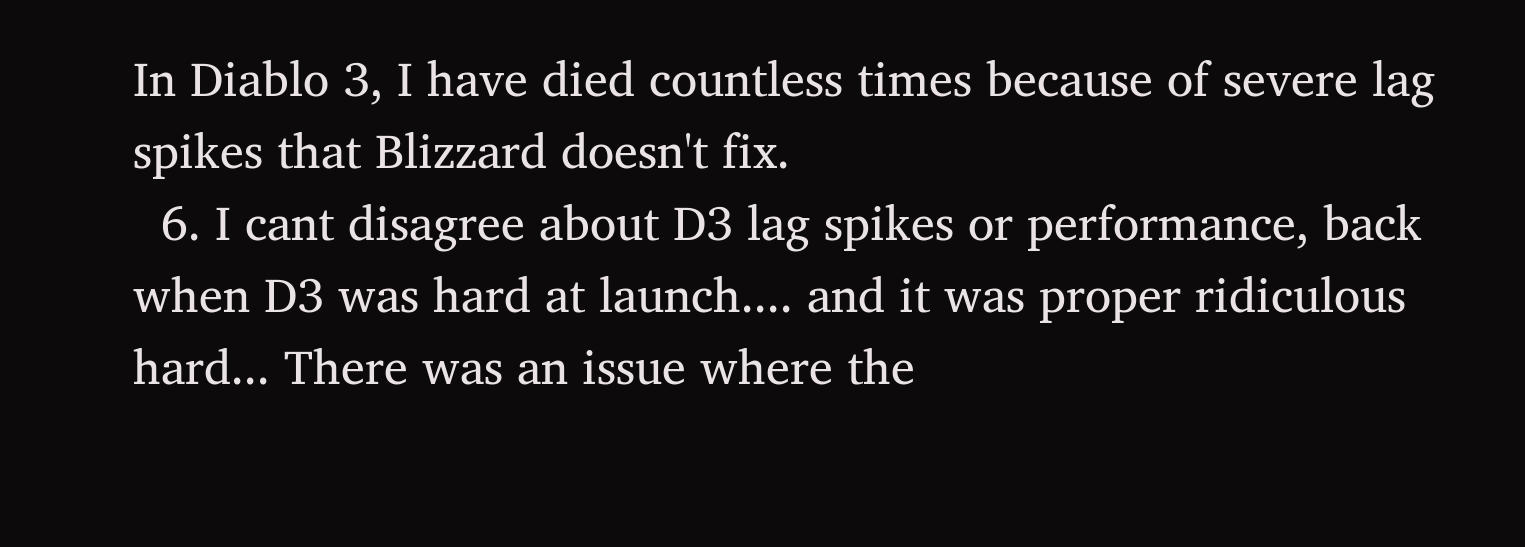In Diablo 3, I have died countless times because of severe lag spikes that Blizzard doesn't fix.
  6. I cant disagree about D3 lag spikes or performance, back when D3 was hard at launch.... and it was proper ridiculous hard... There was an issue where the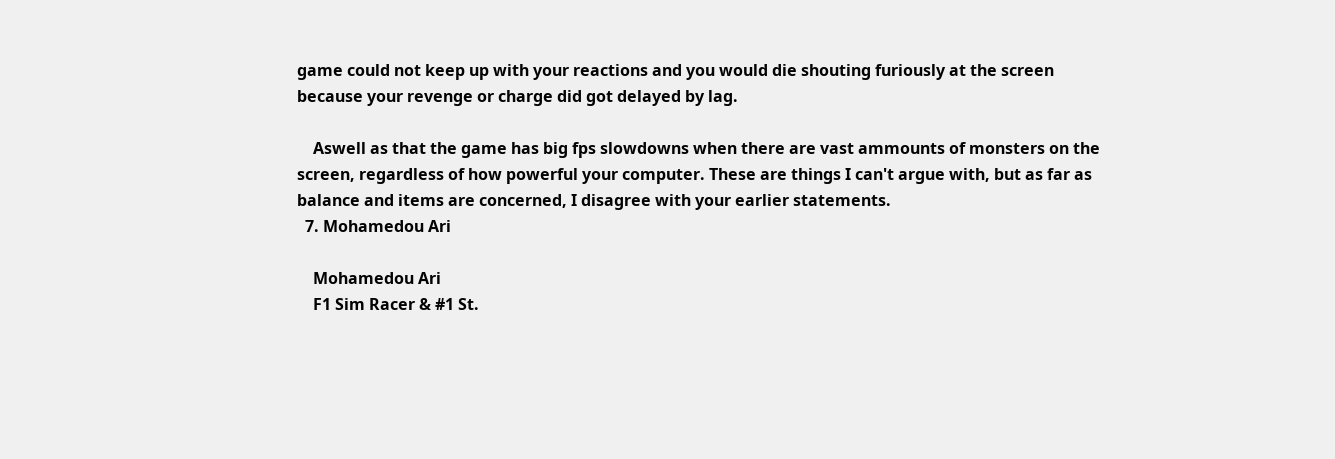game could not keep up with your reactions and you would die shouting furiously at the screen because your revenge or charge did got delayed by lag.

    Aswell as that the game has big fps slowdowns when there are vast ammounts of monsters on the screen, regardless of how powerful your computer. These are things I can't argue with, but as far as balance and items are concerned, I disagree with your earlier statements.
  7. Mohamedou Ari

    Mohamedou Ari
    F1 Sim Racer & #1 St.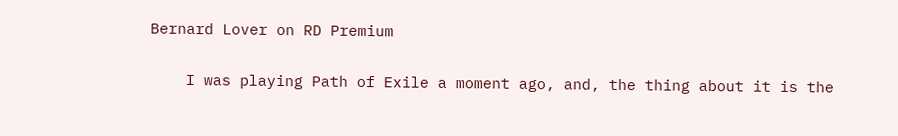Bernard Lover on RD Premium

    I was playing Path of Exile a moment ago, and, the thing about it is the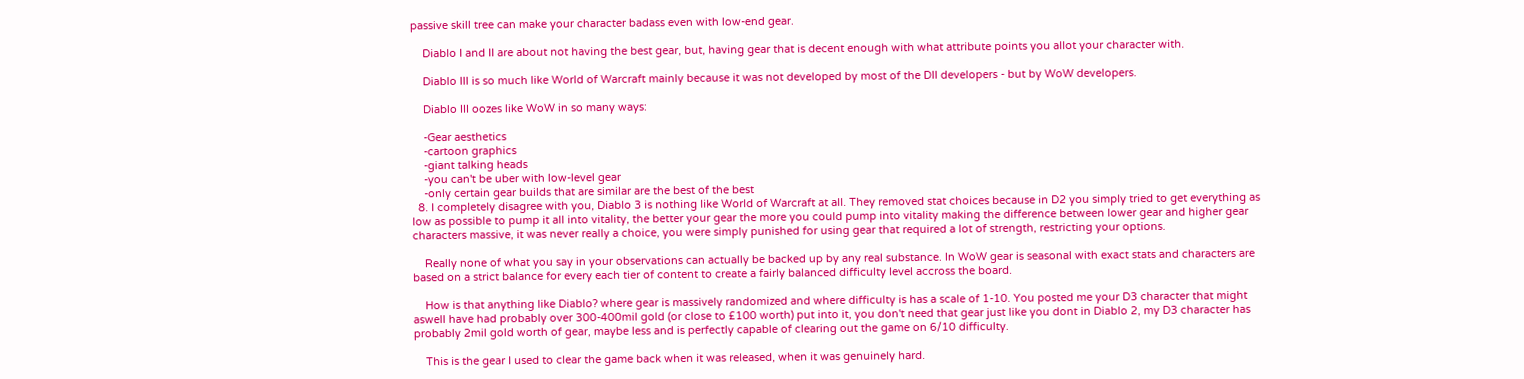passive skill tree can make your character badass even with low-end gear.

    Diablo I and II are about not having the best gear, but, having gear that is decent enough with what attribute points you allot your character with.

    Diablo III is so much like World of Warcraft mainly because it was not developed by most of the DII developers - but by WoW developers.

    Diablo III oozes like WoW in so many ways:

    -Gear aesthetics
    -cartoon graphics
    -giant talking heads
    -you can't be uber with low-level gear
    -only certain gear builds that are similar are the best of the best
  8. I completely disagree with you, Diablo 3 is nothing like World of Warcraft at all. They removed stat choices because in D2 you simply tried to get everything as low as possible to pump it all into vitality, the better your gear the more you could pump into vitality making the difference between lower gear and higher gear characters massive, it was never really a choice, you were simply punished for using gear that required a lot of strength, restricting your options.

    Really none of what you say in your observations can actually be backed up by any real substance. In WoW gear is seasonal with exact stats and characters are based on a strict balance for every each tier of content to create a fairly balanced difficulty level accross the board.

    How is that anything like Diablo? where gear is massively randomized and where difficulty is has a scale of 1-10. You posted me your D3 character that might aswell have had probably over 300-400mil gold (or close to £100 worth) put into it, you don't need that gear just like you dont in Diablo 2, my D3 character has probably 2mil gold worth of gear, maybe less and is perfectly capable of clearing out the game on 6/10 difficulty.

    This is the gear I used to clear the game back when it was released, when it was genuinely hard.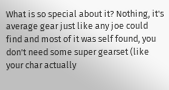What is so special about it? Nothing, it's average gear just like any joe could find and most of it was self found, you don't need some super gearset (like your char actually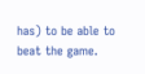has) to be able to beat the game.